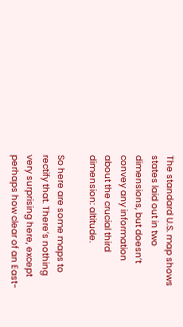The standard U.S. map shows states laid out in two dimensions, but doesn’t convey any information about the crucial third dimension: altitude.

So here are some maps to rectify that. There’s nothing very surprising here, except perhaps how clear of an East-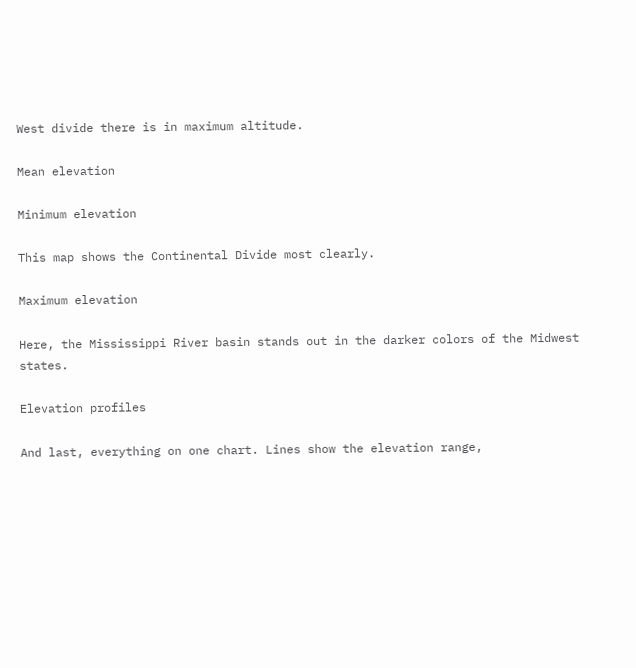West divide there is in maximum altitude.

Mean elevation

Minimum elevation

This map shows the Continental Divide most clearly.

Maximum elevation

Here, the Mississippi River basin stands out in the darker colors of the Midwest states.

Elevation profiles

And last, everything on one chart. Lines show the elevation range,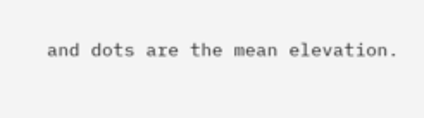and dots are the mean elevation.